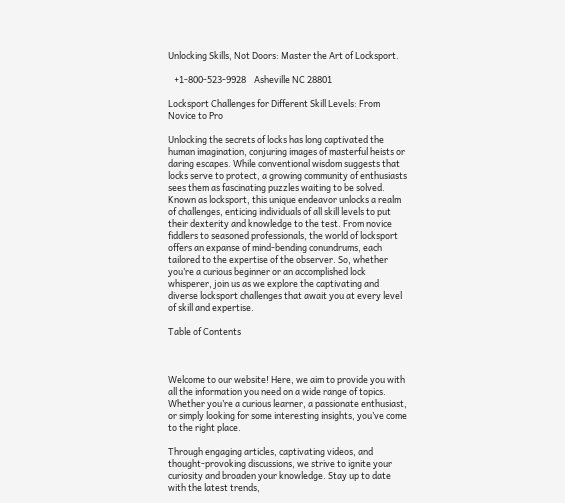Unlocking Skills, Not Doors: Master the Art of Locksport.

   +1-800-523-9928    Asheville NC 28801

Locksport Challenges for Different Skill Levels: From Novice to Pro

Unlocking the secrets of locks has long captivated the human imagination, conjuring images of masterful heists or daring escapes. While conventional wisdom suggests that locks serve to protect, a growing community of enthusiasts sees them as fascinating puzzles waiting to be solved. Known as locksport, this unique endeavor unlocks a realm of challenges, enticing individuals of all skill levels to put their dexterity and knowledge to the test. From novice fiddlers to seasoned professionals, the world of locksport offers an expanse of mind-bending conundrums, each tailored to the expertise of the observer. So, whether you’re a curious beginner or an accomplished lock whisperer, join us as we explore the captivating and diverse locksport challenges that await you at every level of skill and expertise.

Table of Contents



Welcome to our website! Here, we aim to provide you with all the information you need on a wide range of topics. Whether you’re a curious learner, a passionate enthusiast, or simply looking for some interesting insights, you’ve come to the right place.

Through engaging articles, captivating videos, and thought-provoking discussions, we strive to ignite your curiosity and broaden your knowledge. Stay up to date with the latest trends,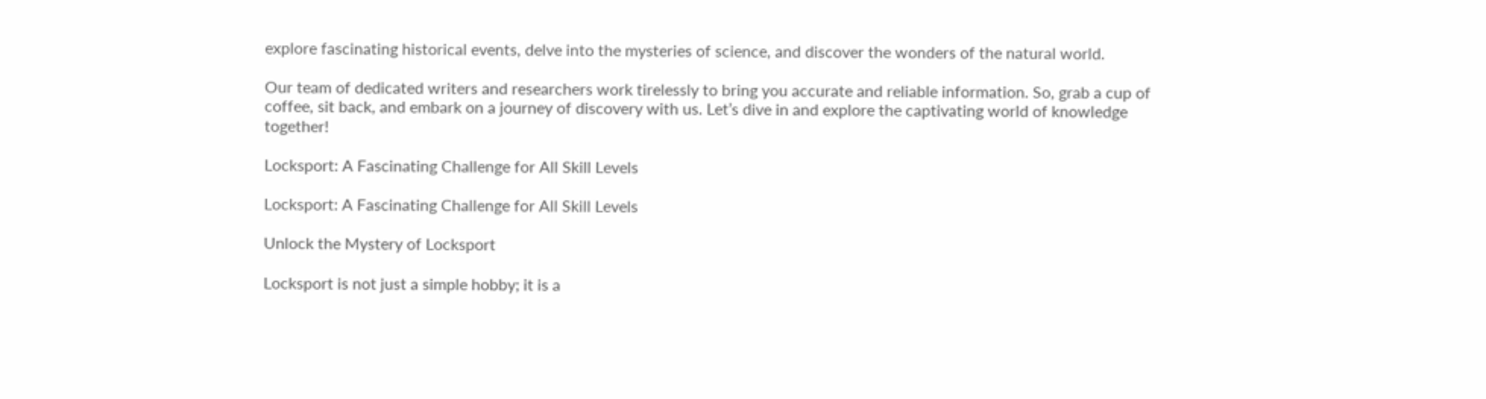explore fascinating historical events, delve into the mysteries of science, and discover the wonders of the natural world.

Our team of dedicated writers and researchers work tirelessly to bring you accurate and reliable information. So, grab a cup of coffee, sit back, and embark on a journey of discovery with us. Let’s dive in and explore the captivating world of knowledge together!

Locksport: A Fascinating Challenge for All Skill Levels

Locksport: A Fascinating Challenge for All Skill Levels

Unlock the Mystery of Locksport

Locksport is not just a simple hobby; it is a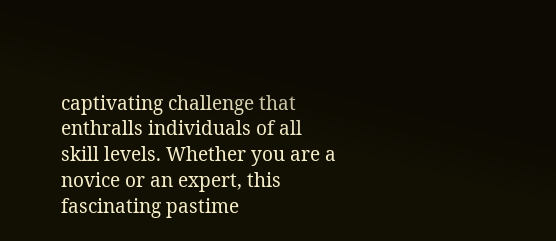captivating challenge that enthralls individuals of all skill levels. Whether you are a novice or an expert, this fascinating pastime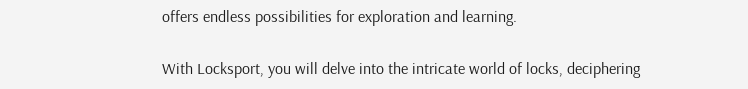offers endless possibilities for exploration and learning.

With Locksport, you will delve into the intricate world of locks, deciphering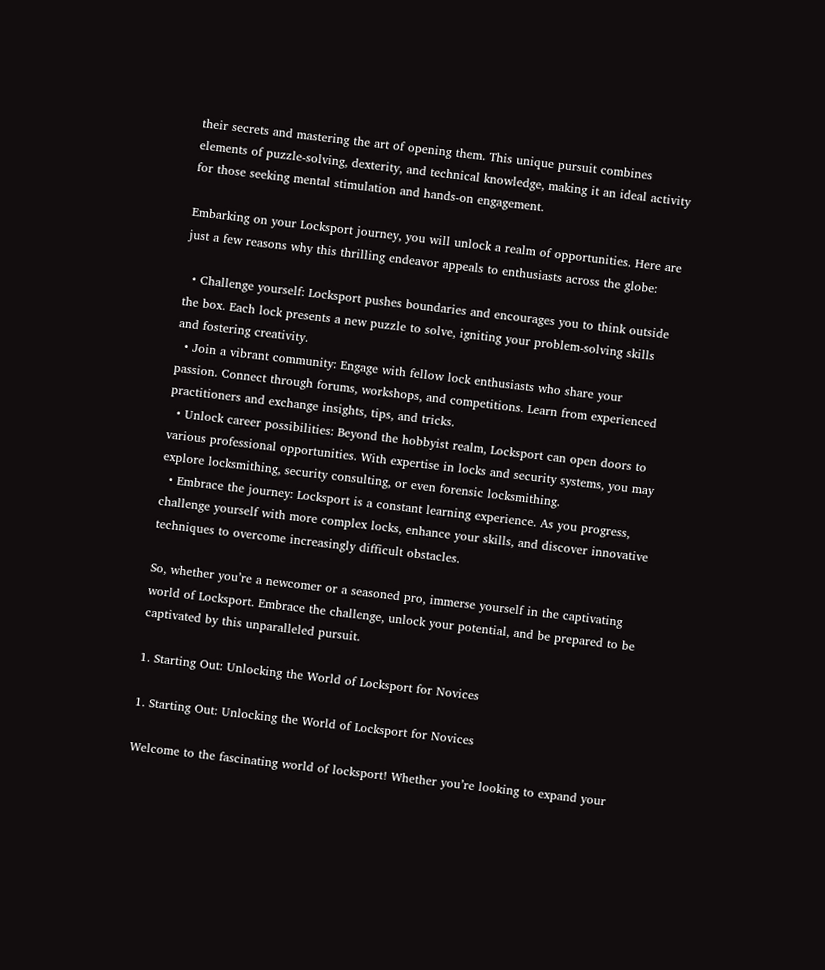their secrets and mastering the art of opening them. This unique pursuit combines elements of puzzle-solving, dexterity, and technical knowledge, making it an ideal activity for those seeking mental stimulation and hands-on engagement.

Embarking on your Locksport journey, you will unlock a realm of opportunities. Here are just a few reasons why this thrilling endeavor appeals to enthusiasts across the globe:

  • Challenge yourself: Locksport pushes boundaries and encourages you to think outside the box. Each lock presents a new puzzle to solve, igniting your problem-solving skills and fostering creativity.
  • Join a vibrant community: Engage with fellow lock enthusiasts who share your passion. Connect through forums, workshops, and competitions. Learn from experienced practitioners and exchange insights, tips, and tricks.
  • Unlock career possibilities: Beyond the hobbyist realm, Locksport can open doors to various professional opportunities. With expertise in locks and security systems, you may explore locksmithing, security consulting, or even forensic locksmithing.
  • Embrace the journey: Locksport is a constant learning experience. As you progress, challenge yourself with more complex locks, enhance your skills, and discover innovative techniques to overcome increasingly difficult obstacles.

So, whether you’re a newcomer or a seasoned pro, immerse yourself in the captivating world of Locksport. Embrace the challenge, unlock your potential, and be prepared to be captivated by this unparalleled pursuit.

1. Starting Out: Unlocking the World of Locksport for Novices

1. Starting Out: Unlocking the World of Locksport for Novices

Welcome to the fascinating world of locksport! Whether you’re looking to expand your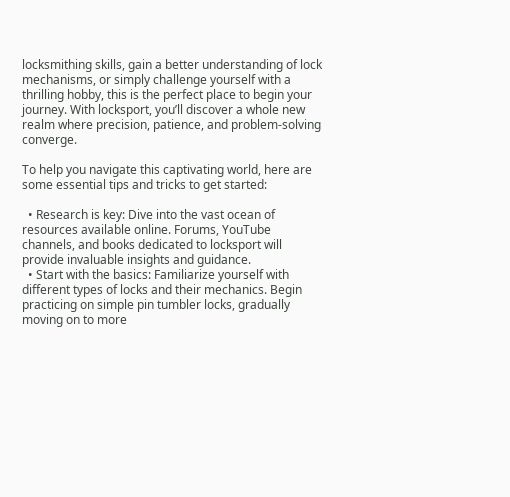locksmithing skills, gain a better understanding of lock mechanisms, or simply challenge yourself with a thrilling hobby, this is the perfect place to begin your journey. With locksport, you’ll discover a whole new realm where precision, patience, and problem-solving converge.

To help you navigate this captivating world, here are some essential tips and tricks to get started:

  • Research is key: Dive into the vast ocean of resources available online. Forums, YouTube channels, and books dedicated to locksport will provide invaluable insights and guidance.
  • Start with the basics: Familiarize yourself with different types of locks and their mechanics. Begin practicing on simple pin tumbler locks, gradually moving on to more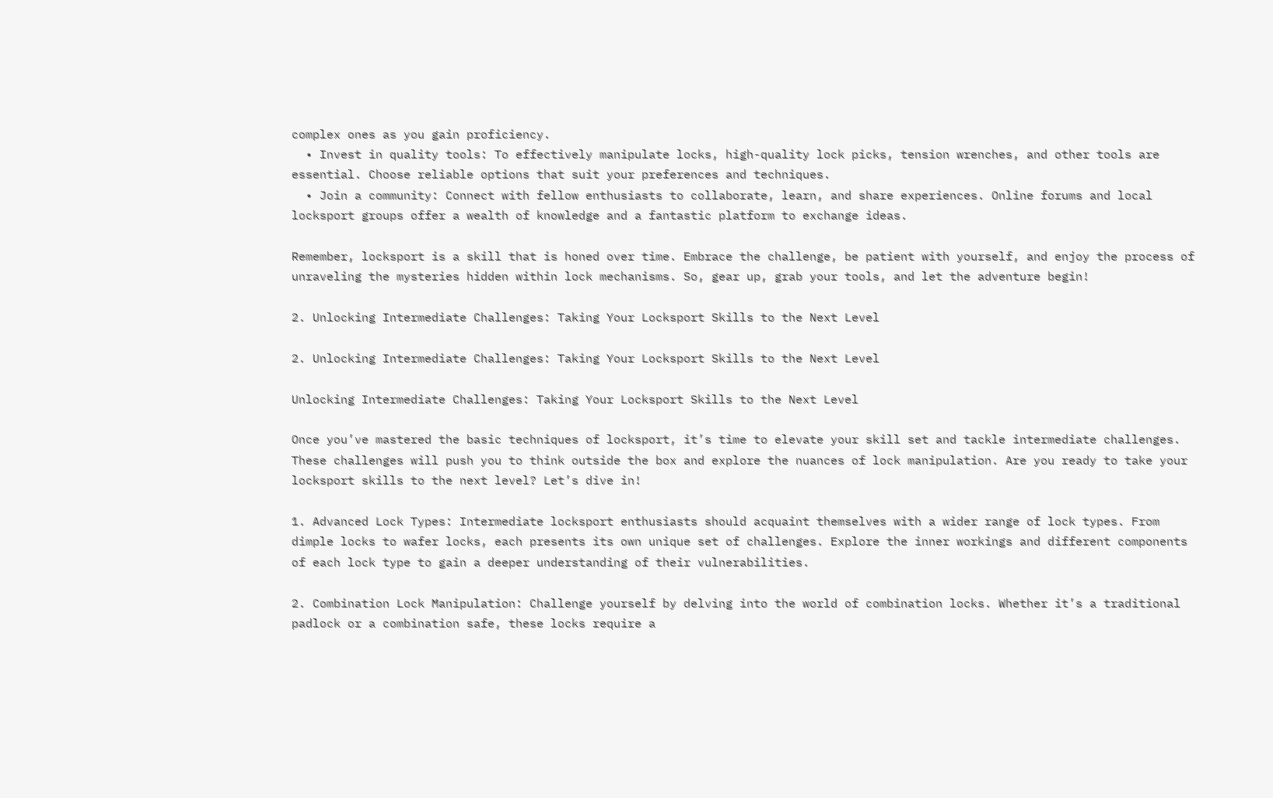complex ones as you gain proficiency.
  • Invest in quality tools: To effectively manipulate locks, high-quality lock picks, tension wrenches, and other tools are essential. Choose reliable options that suit your preferences and techniques.
  • Join a community: Connect with fellow enthusiasts to collaborate, learn, and share experiences. Online forums and local locksport groups offer a wealth of knowledge and a fantastic platform to exchange ideas.

Remember, locksport is a skill that is honed over time. Embrace the challenge, be patient with yourself, and enjoy the process of unraveling the mysteries hidden within lock mechanisms. So, gear up, grab your tools, and let the adventure begin!

2. Unlocking Intermediate Challenges: Taking Your Locksport Skills to the Next Level

2. Unlocking Intermediate Challenges: Taking Your Locksport Skills to the Next Level

Unlocking Intermediate Challenges: Taking Your Locksport Skills to the Next Level

Once you’ve mastered the basic techniques of locksport, it’s time to elevate your skill set and tackle intermediate challenges. These challenges will push you to think outside the box and explore the nuances of lock manipulation. Are you ready to take your locksport skills to the next level? Let’s dive in!

1. Advanced Lock Types: Intermediate locksport enthusiasts should acquaint themselves with a wider range of lock types. From dimple locks to wafer locks, each presents its own unique set of challenges. Explore the inner workings and different components of each lock type to gain a deeper understanding of their vulnerabilities.

2. Combination Lock Manipulation: Challenge yourself by delving into the world of combination locks. Whether it’s a traditional padlock or a combination safe, these locks require a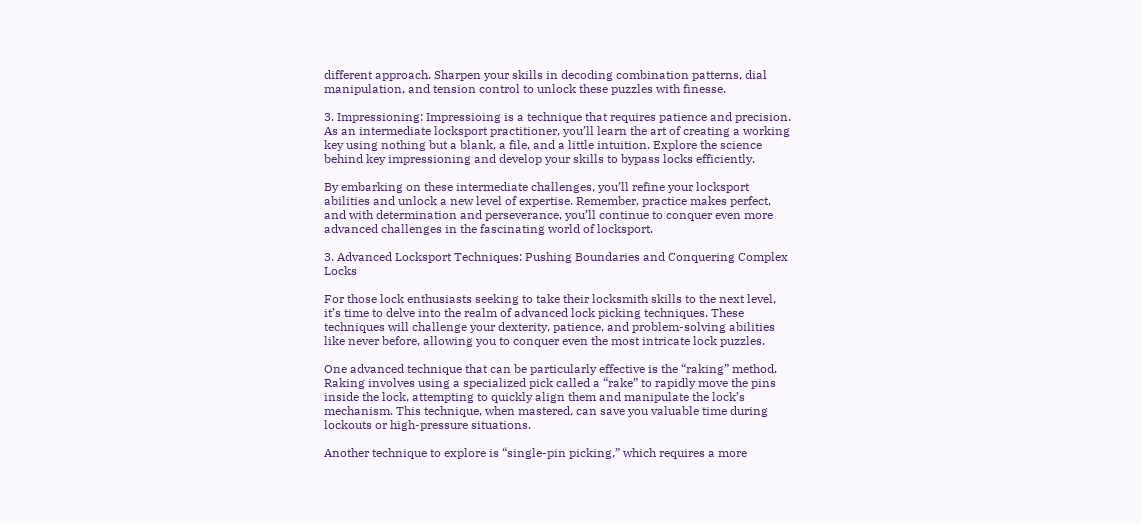different approach. Sharpen your skills in decoding combination patterns, dial manipulation, and tension control to unlock these puzzles with finesse.

3. Impressioning: Impressioing is a technique that requires patience and precision. As an intermediate locksport practitioner, you’ll learn the art of creating a working key using nothing but a blank, a file, and a little intuition. Explore the science behind key impressioning and develop your skills to bypass locks efficiently.

By embarking on these intermediate challenges, you’ll refine your locksport abilities and unlock a new level of expertise. Remember, practice makes perfect, and with determination and perseverance, you’ll continue to conquer even more advanced challenges in the fascinating world of locksport.

3. Advanced Locksport Techniques: Pushing Boundaries and Conquering Complex Locks

For those lock enthusiasts seeking to take their locksmith skills to the next level, it’s time to delve into the realm of advanced lock picking techniques. These techniques will challenge your dexterity, patience, and problem-solving abilities like never before, allowing you to conquer even the most intricate lock puzzles.

One advanced technique that can be particularly effective is the “raking” method. Raking involves using a specialized pick called a “rake” to rapidly move the pins inside the lock, attempting to quickly align them and manipulate the lock’s mechanism. This technique, when mastered, can save you valuable time during lockouts or high-pressure situations.

Another technique to explore is “single-pin picking,” which requires a more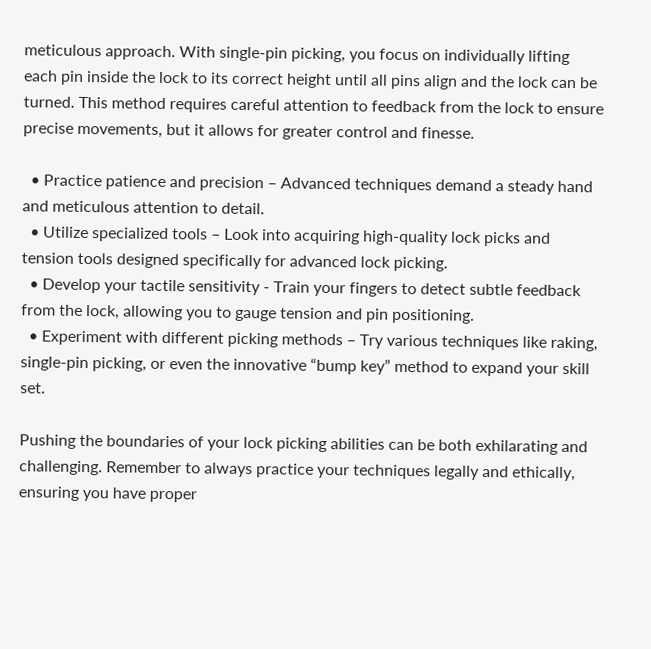meticulous approach. With single-pin picking, you focus on individually lifting each pin inside the lock to its correct height until all pins align and the lock can be turned. This method requires careful attention to feedback from the lock to ensure precise movements, but it allows for greater control and finesse.

  • Practice patience and precision – Advanced techniques demand a steady hand and meticulous attention to detail.
  • Utilize specialized tools – Look into acquiring high-quality lock picks and tension tools designed specifically for advanced lock picking.
  • Develop your tactile sensitivity - Train your fingers to detect subtle feedback from the lock, allowing you to gauge tension and pin positioning.
  • Experiment with different picking methods – Try various techniques like raking, single-pin picking, or even the innovative “bump key” method to expand your skill set.

Pushing the boundaries of your lock picking abilities can be both exhilarating and challenging. Remember to always practice your techniques legally and ethically, ensuring you have proper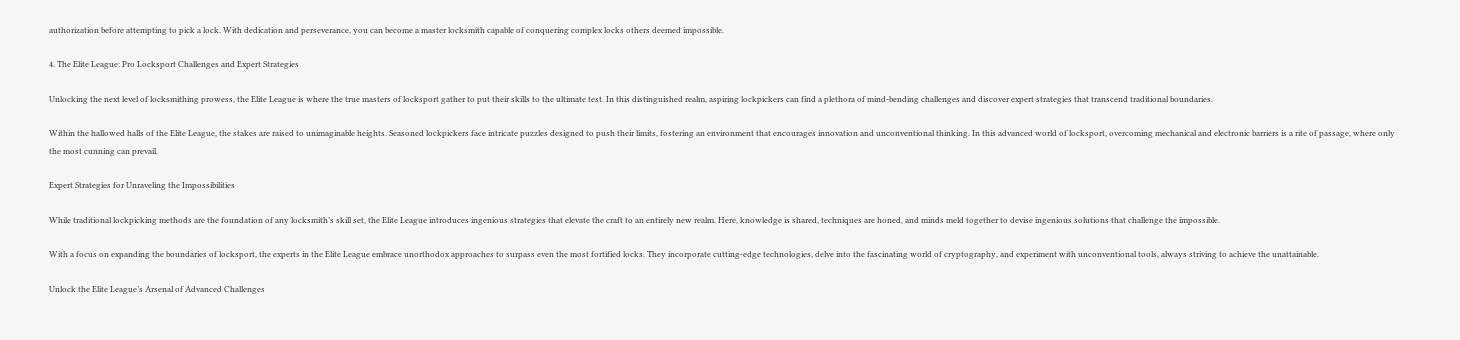authorization before attempting to pick a lock. With dedication and perseverance, you can become a master locksmith capable of conquering complex locks others deemed impossible.

4. The Elite League: Pro Locksport Challenges and Expert Strategies

Unlocking the next level of locksmithing prowess, the Elite League is where the true masters of locksport gather to put their skills to the ultimate test. In this distinguished realm, aspiring lockpickers can find a plethora of mind-bending challenges and discover expert strategies that transcend traditional boundaries.

Within the hallowed halls of the Elite League, the stakes are raised to unimaginable heights. Seasoned lockpickers face intricate puzzles designed to push their limits, fostering an environment that encourages innovation and unconventional thinking. In this advanced world of locksport, overcoming mechanical and electronic barriers is a rite of passage, where only the most cunning can prevail.

Expert Strategies for Unraveling the Impossibilities

While traditional lockpicking methods are the foundation of any locksmith’s skill set, the Elite League introduces ingenious strategies that elevate the craft to an entirely new realm. Here, knowledge is shared, techniques are honed, and minds meld together to devise ingenious solutions that challenge the impossible.

With a focus on expanding the boundaries of locksport, the experts in the Elite League embrace unorthodox approaches to surpass even the most fortified locks. They incorporate cutting-edge technologies, delve into the fascinating world of cryptography, and experiment with unconventional tools, always striving to achieve the unattainable.

Unlock the Elite League’s Arsenal of Advanced Challenges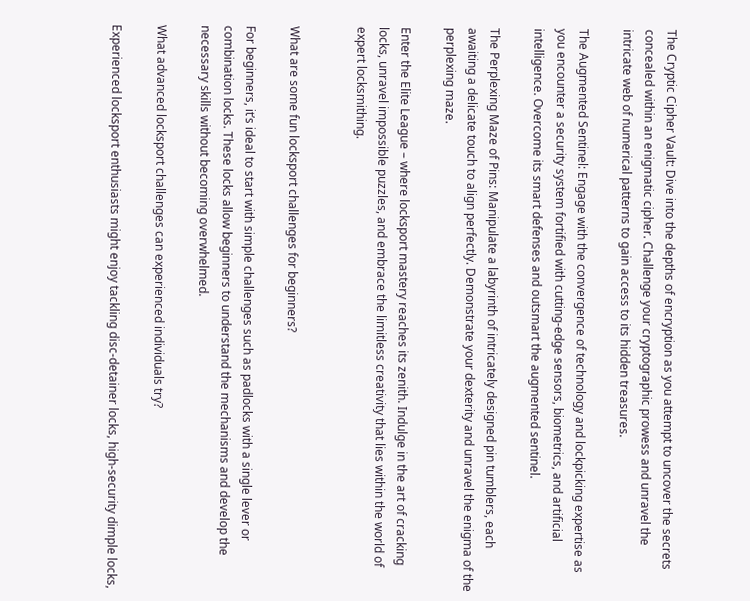The Cryptic Cipher Vault: Dive into the depths of encryption as you attempt to uncover the secrets concealed within an enigmatic cipher. Challenge your cryptographic prowess and unravel the intricate web of numerical patterns to gain access to its hidden treasures.

The Augmented Sentinel: Engage with the convergence of technology and lockpicking expertise as you encounter a security system fortified with cutting-edge sensors, biometrics, and artificial intelligence. Overcome its smart defenses and outsmart the augmented sentinel.

The Perplexing Maze of Pins: Manipulate a labyrinth of intricately designed pin tumblers, each awaiting a delicate touch to align perfectly. Demonstrate your dexterity and unravel the enigma of the perplexing maze.

Enter the Elite League – where locksport mastery reaches its zenith. Indulge in the art of cracking locks, unravel impossible puzzles, and embrace the limitless creativity that lies within the world of expert locksmithing.


What are some fun locksport challenges for beginners?

For beginners, it’s ideal to start with simple challenges such as padlocks with a single lever or combination locks. These locks allow beginners to understand the mechanisms and develop the necessary skills without becoming overwhelmed.

What advanced locksport challenges can experienced individuals try?

Experienced locksport enthusiasts might enjoy tackling disc-detainer locks, high-security dimple locks,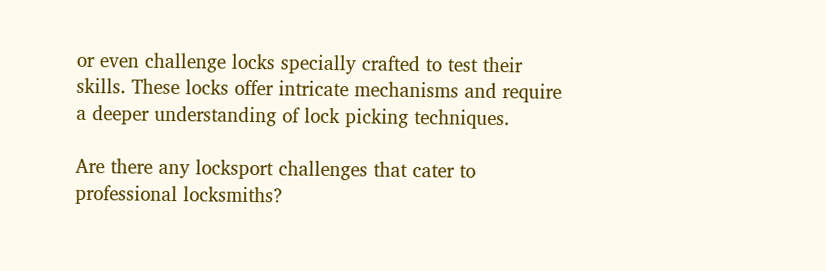or even challenge locks specially crafted to test their skills. These locks offer intricate mechanisms and require a deeper understanding of lock picking techniques.

Are there any locksport challenges that cater to professional locksmiths?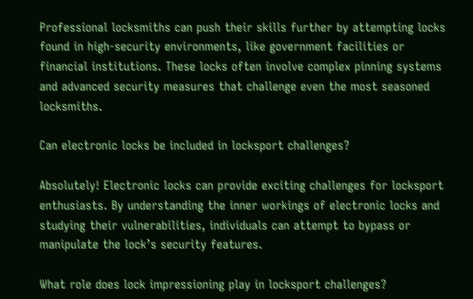Professional locksmiths can push their skills further by attempting locks found in high-security environments, like government facilities or financial institutions. These locks often involve complex pinning systems and advanced security measures that challenge even the most seasoned locksmiths.

Can electronic locks be included in locksport challenges?

Absolutely! Electronic locks can provide exciting challenges for locksport enthusiasts. By understanding the inner workings of electronic locks and studying their vulnerabilities, individuals can attempt to bypass or manipulate the lock’s security features.

What role does lock impressioning play in locksport challenges?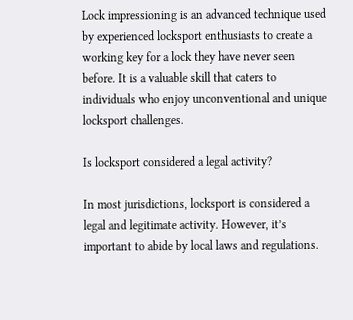Lock impressioning is an advanced technique used by experienced locksport enthusiasts to create a working key for a lock they have never seen before. It is a valuable skill that caters to individuals who enjoy unconventional and unique locksport challenges.

Is locksport considered a legal activity?

In most jurisdictions, locksport is considered a legal and legitimate activity. However, it’s important to abide by local laws and regulations.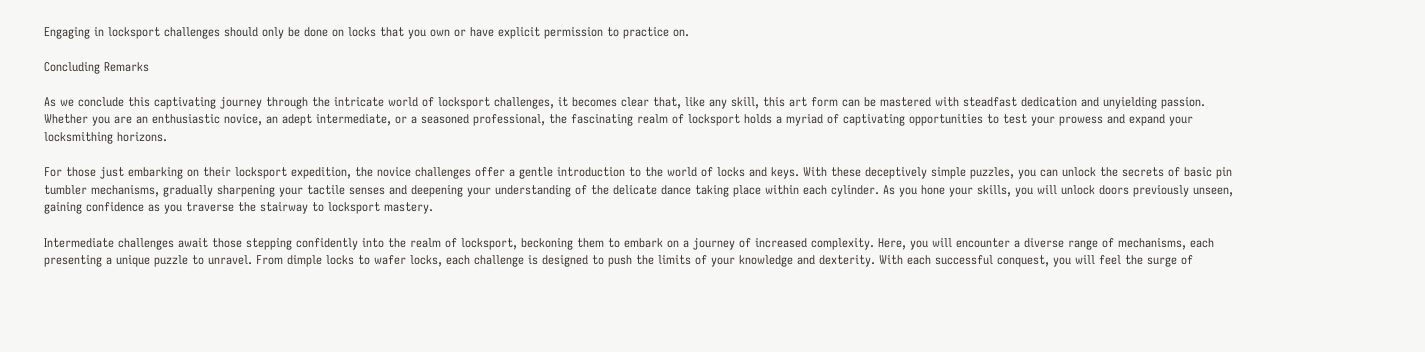Engaging in locksport challenges should only be done on locks that you own or have explicit permission to practice on.

Concluding Remarks

As we conclude this captivating journey through the intricate world of locksport challenges, it becomes clear that, like any skill, this art form can be mastered with steadfast dedication and unyielding passion. Whether you are an enthusiastic novice, an adept intermediate, or a seasoned professional, the fascinating realm of locksport holds a myriad of captivating opportunities to test your prowess and expand your locksmithing horizons.

For those just embarking on their locksport expedition, the novice challenges offer a gentle introduction to the world of locks and keys. With these deceptively simple puzzles, you can unlock the secrets of basic pin tumbler mechanisms, gradually sharpening your tactile senses and deepening your understanding of the delicate dance taking place within each cylinder. As you hone your skills, you will unlock doors previously unseen, gaining confidence as you traverse the stairway to locksport mastery.

Intermediate challenges await those stepping confidently into the realm of locksport, beckoning them to embark on a journey of increased complexity. Here, you will encounter a diverse range of mechanisms, each presenting a unique puzzle to unravel. From dimple locks to wafer locks, each challenge is designed to push the limits of your knowledge and dexterity. With each successful conquest, you will feel the surge of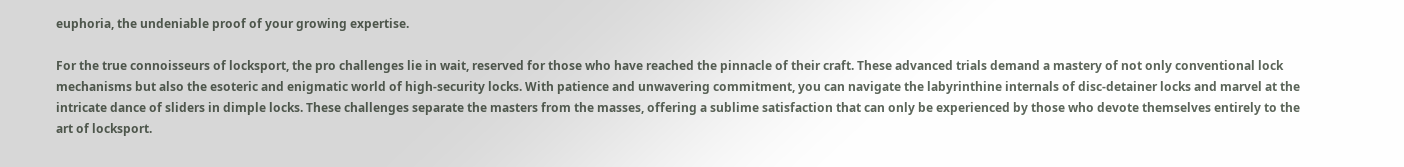euphoria, the undeniable proof of your growing expertise.

For the true connoisseurs of locksport, the pro challenges lie in wait, reserved for those who have reached the pinnacle of their craft. These advanced trials demand a mastery of not only conventional lock mechanisms but also the esoteric and enigmatic world of high-security locks. With patience and unwavering commitment, you can navigate the labyrinthine internals of disc-detainer locks and marvel at the intricate dance of sliders in dimple locks. These challenges separate the masters from the masses, offering a sublime satisfaction that can only be experienced by those who devote themselves entirely to the art of locksport.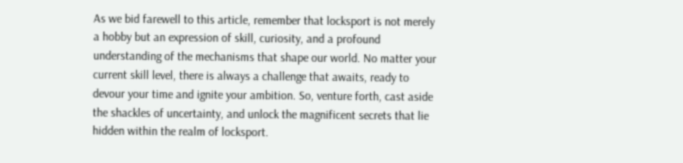As we bid farewell to this article, remember that locksport is not merely a hobby but an expression of skill, curiosity, and a profound understanding of the mechanisms that shape our world. No matter your current skill level, there is always a challenge that awaits, ready to devour your time and ignite your ambition. So, venture forth, cast aside the shackles of uncertainty, and unlock the magnificent secrets that lie hidden within the realm of locksport.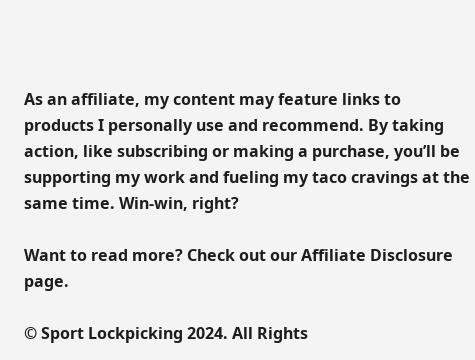As an affiliate, my content may feature links to products I personally use and recommend. By taking action, like subscribing or making a purchase, you’ll be supporting my work and fueling my taco cravings at the same time. Win-win, right?

Want to read more? Check out our Affiliate Disclosure page.

© Sport Lockpicking 2024. All Rights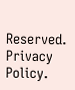Reserved. Privacy Policy.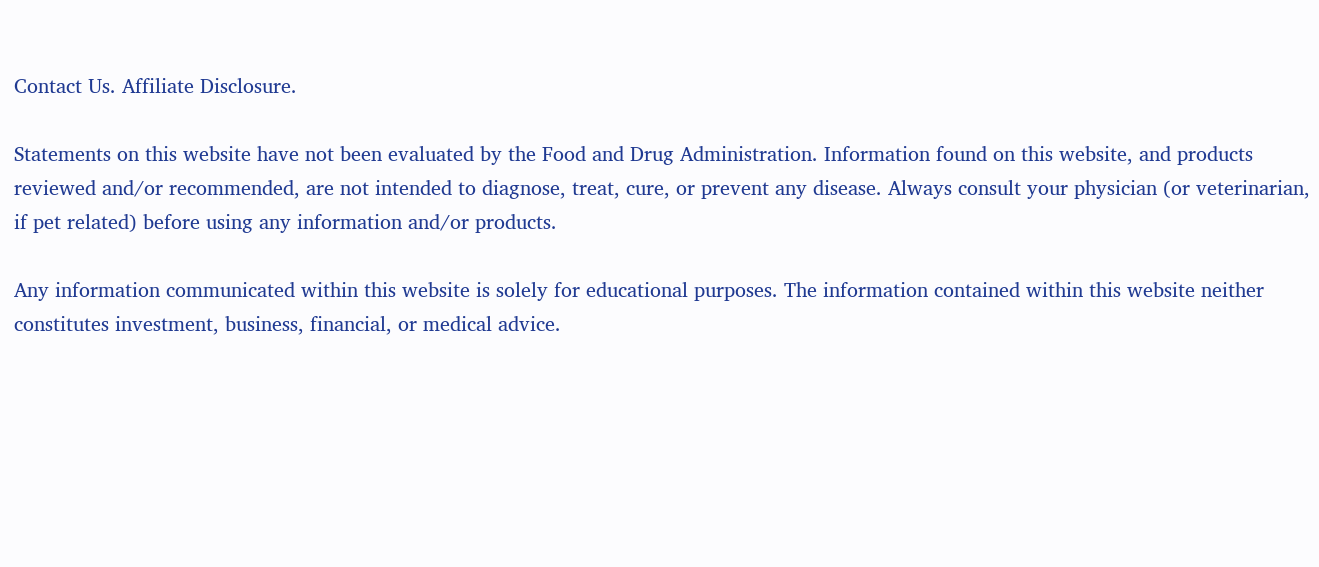Contact Us. Affiliate Disclosure.

Statements on this website have not been evaluated by the Food and Drug Administration. Information found on this website, and products reviewed and/or recommended, are not intended to diagnose, treat, cure, or prevent any disease. Always consult your physician (or veterinarian, if pet related) before using any information and/or products.

Any information communicated within this website is solely for educational purposes. The information contained within this website neither constitutes investment, business, financial, or medical advice.